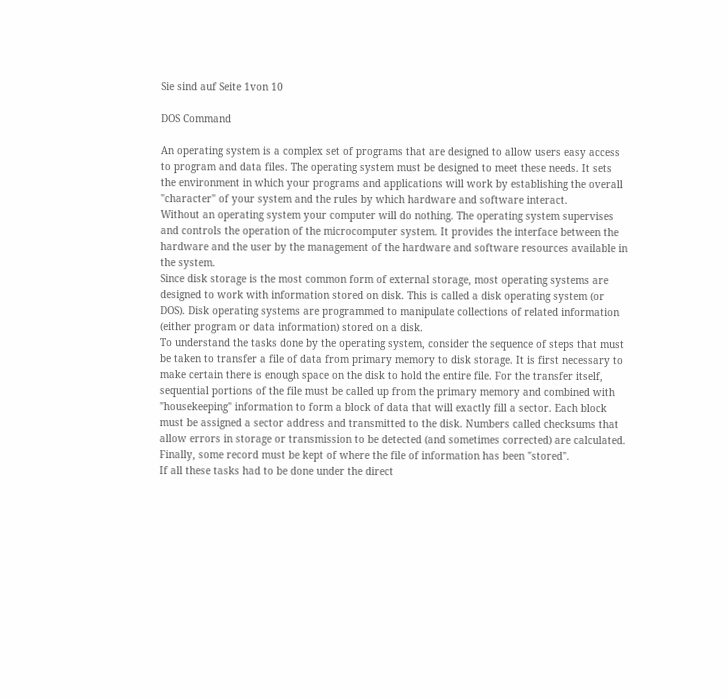Sie sind auf Seite 1von 10

DOS Command

An operating system is a complex set of programs that are designed to allow users easy access
to program and data files. The operating system must be designed to meet these needs. It sets
the environment in which your programs and applications will work by establishing the overall
"character" of your system and the rules by which hardware and software interact.
Without an operating system your computer will do nothing. The operating system supervises
and controls the operation of the microcomputer system. It provides the interface between the
hardware and the user by the management of the hardware and software resources available in
the system.
Since disk storage is the most common form of external storage, most operating systems are
designed to work with information stored on disk. This is called a disk operating system (or
DOS). Disk operating systems are programmed to manipulate collections of related information
(either program or data information) stored on a disk.
To understand the tasks done by the operating system, consider the sequence of steps that must
be taken to transfer a file of data from primary memory to disk storage. It is first necessary to
make certain there is enough space on the disk to hold the entire file. For the transfer itself,
sequential portions of the file must be called up from the primary memory and combined with
"housekeeping" information to form a block of data that will exactly fill a sector. Each block
must be assigned a sector address and transmitted to the disk. Numbers called checksums that
allow errors in storage or transmission to be detected (and sometimes corrected) are calculated.
Finally, some record must be kept of where the file of information has been "stored".
If all these tasks had to be done under the direct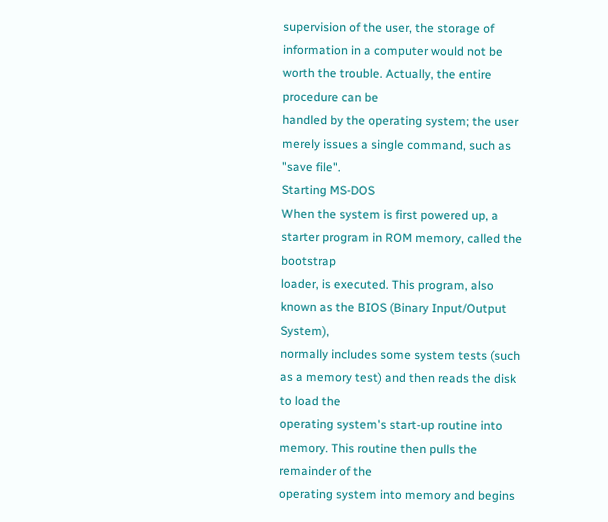supervision of the user, the storage of
information in a computer would not be worth the trouble. Actually, the entire procedure can be
handled by the operating system; the user merely issues a single command, such as "save file".
Starting MS-DOS
When the system is first powered up, a starter program in ROM memory, called the bootstrap
loader, is executed. This program, also known as the BIOS (Binary Input/Output System),
normally includes some system tests (such as a memory test) and then reads the disk to load the
operating system's start-up routine into memory. This routine then pulls the remainder of the
operating system into memory and begins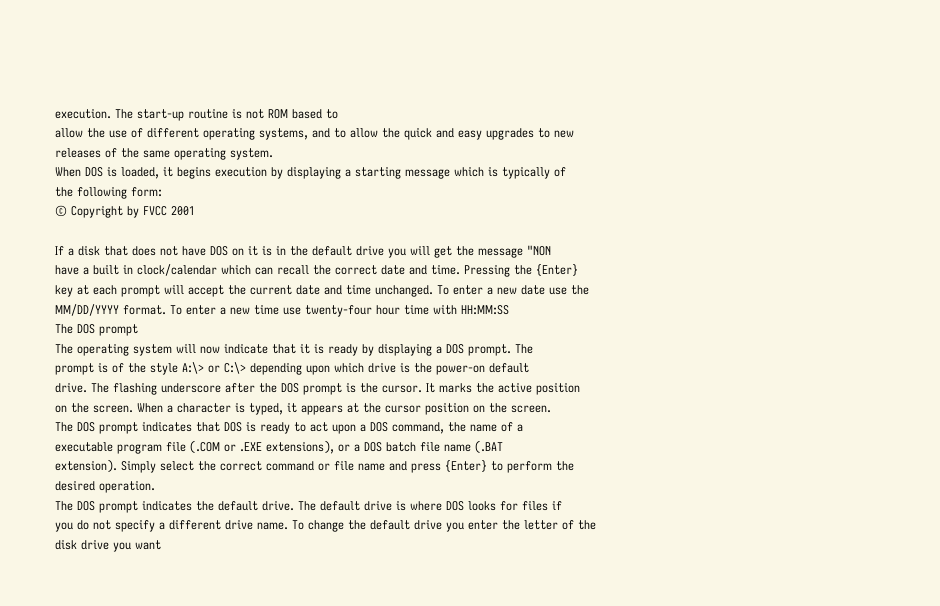execution. The start-up routine is not ROM based to
allow the use of different operating systems, and to allow the quick and easy upgrades to new
releases of the same operating system.
When DOS is loaded, it begins execution by displaying a starting message which is typically of
the following form:
© Copyright by FVCC 2001

If a disk that does not have DOS on it is in the default drive you will get the message "NON
have a built in clock/calendar which can recall the correct date and time. Pressing the {Enter}
key at each prompt will accept the current date and time unchanged. To enter a new date use the
MM/DD/YYYY format. To enter a new time use twenty-four hour time with HH:MM:SS
The DOS prompt
The operating system will now indicate that it is ready by displaying a DOS prompt. The
prompt is of the style A:\> or C:\> depending upon which drive is the power-on default
drive. The flashing underscore after the DOS prompt is the cursor. It marks the active position
on the screen. When a character is typed, it appears at the cursor position on the screen.
The DOS prompt indicates that DOS is ready to act upon a DOS command, the name of a
executable program file (.COM or .EXE extensions), or a DOS batch file name (.BAT
extension). Simply select the correct command or file name and press {Enter} to perform the
desired operation.
The DOS prompt indicates the default drive. The default drive is where DOS looks for files if
you do not specify a different drive name. To change the default drive you enter the letter of the
disk drive you want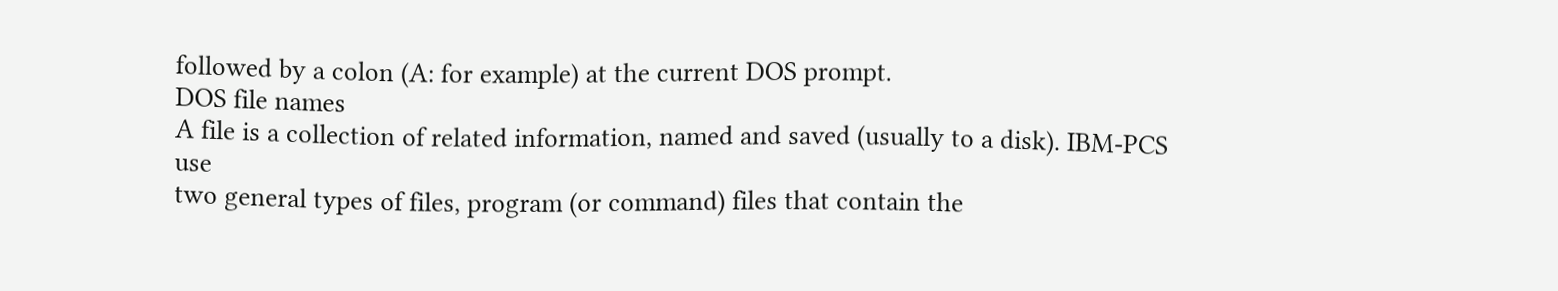followed by a colon (A: for example) at the current DOS prompt.
DOS file names
A file is a collection of related information, named and saved (usually to a disk). IBM-PCS use
two general types of files, program (or command) files that contain the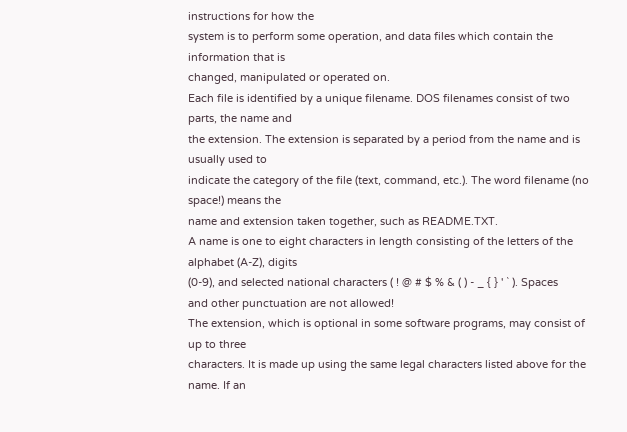instructions for how the
system is to perform some operation, and data files which contain the information that is
changed, manipulated or operated on.
Each file is identified by a unique filename. DOS filenames consist of two parts, the name and
the extension. The extension is separated by a period from the name and is usually used to
indicate the category of the file (text, command, etc.). The word filename (no space!) means the
name and extension taken together, such as README.TXT.
A name is one to eight characters in length consisting of the letters of the alphabet (A-Z), digits
(0-9), and selected national characters ( ! @ # $ % & ( ) - _ { } ' ` ). Spaces
and other punctuation are not allowed!
The extension, which is optional in some software programs, may consist of up to three
characters. It is made up using the same legal characters listed above for the name. If an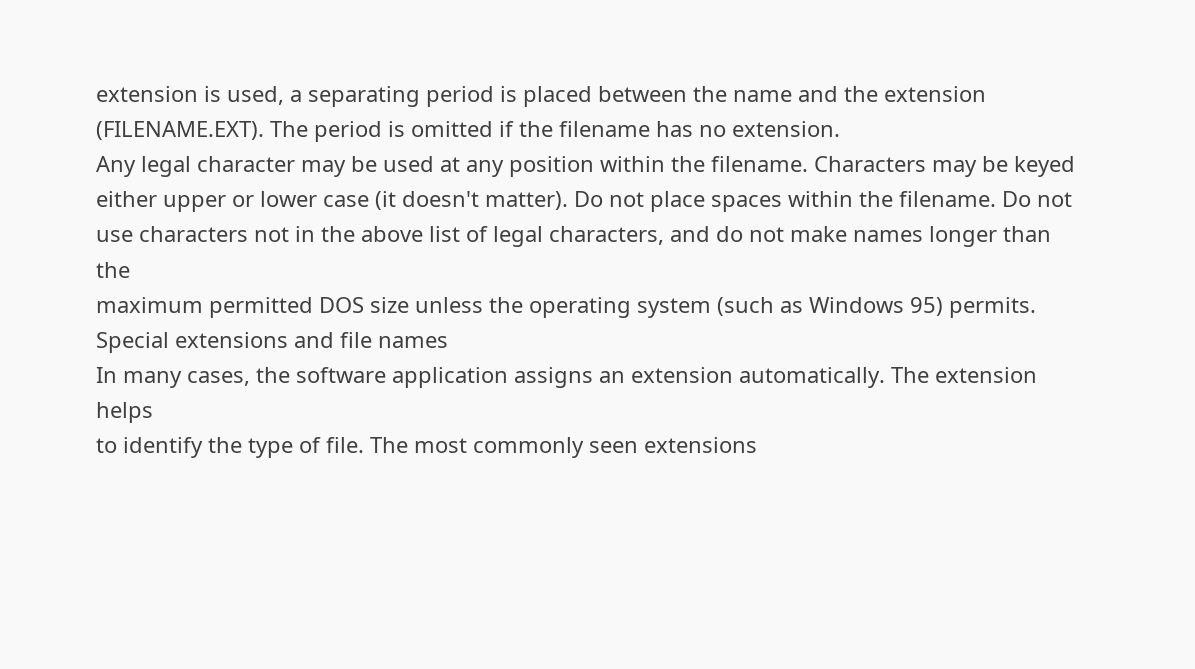extension is used, a separating period is placed between the name and the extension
(FILENAME.EXT). The period is omitted if the filename has no extension.
Any legal character may be used at any position within the filename. Characters may be keyed
either upper or lower case (it doesn't matter). Do not place spaces within the filename. Do not
use characters not in the above list of legal characters, and do not make names longer than the
maximum permitted DOS size unless the operating system (such as Windows 95) permits.
Special extensions and file names
In many cases, the software application assigns an extension automatically. The extension helps
to identify the type of file. The most commonly seen extensions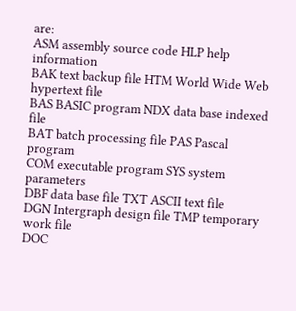are:
ASM assembly source code HLP help information
BAK text backup file HTM World Wide Web hypertext file
BAS BASIC program NDX data base indexed file
BAT batch processing file PAS Pascal program
COM executable program SYS system parameters
DBF data base file TXT ASCII text file
DGN Intergraph design file TMP temporary work file
DOC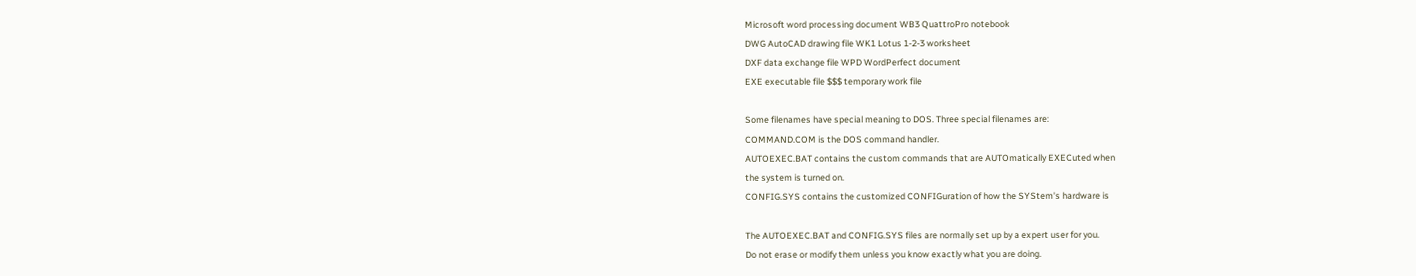Microsoft word processing document WB3 QuattroPro notebook
DWG AutoCAD drawing file WK1 Lotus 1-2-3 worksheet
DXF data exchange file WPD WordPerfect document
EXE executable file $$$ temporary work file

Some filenames have special meaning to DOS. Three special filenames are:
COMMAND.COM is the DOS command handler.
AUTOEXEC.BAT contains the custom commands that are AUTOmatically EXECuted when
the system is turned on.
CONFIG.SYS contains the customized CONFIGuration of how the SYStem's hardware is

The AUTOEXEC.BAT and CONFIG.SYS files are normally set up by a expert user for you.
Do not erase or modify them unless you know exactly what you are doing.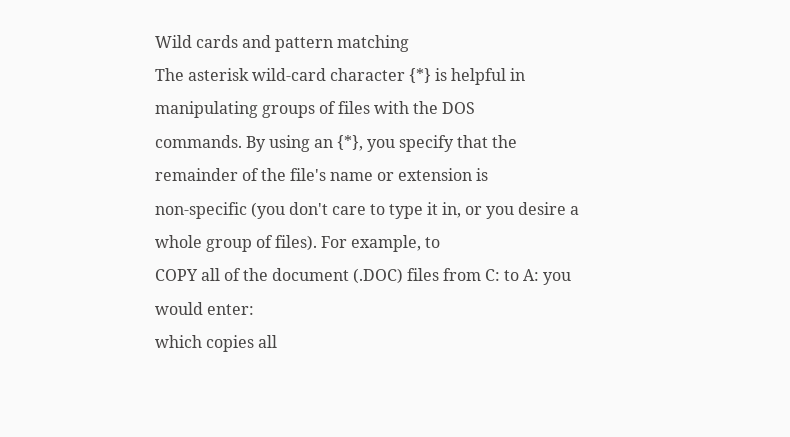Wild cards and pattern matching
The asterisk wild-card character {*} is helpful in manipulating groups of files with the DOS
commands. By using an {*}, you specify that the remainder of the file's name or extension is
non-specific (you don't care to type it in, or you desire a whole group of files). For example, to
COPY all of the document (.DOC) files from C: to A: you would enter:
which copies all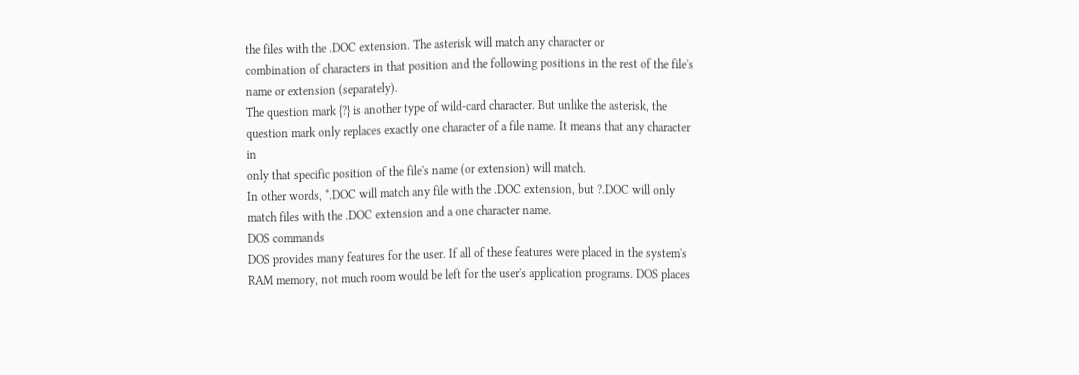the files with the .DOC extension. The asterisk will match any character or
combination of characters in that position and the following positions in the rest of the file's
name or extension (separately).
The question mark {?} is another type of wild-card character. But unlike the asterisk, the
question mark only replaces exactly one character of a file name. It means that any character in
only that specific position of the file's name (or extension) will match.
In other words, *.DOC will match any file with the .DOC extension, but ?.DOC will only
match files with the .DOC extension and a one character name.
DOS commands
DOS provides many features for the user. If all of these features were placed in the system's
RAM memory, not much room would be left for the user's application programs. DOS places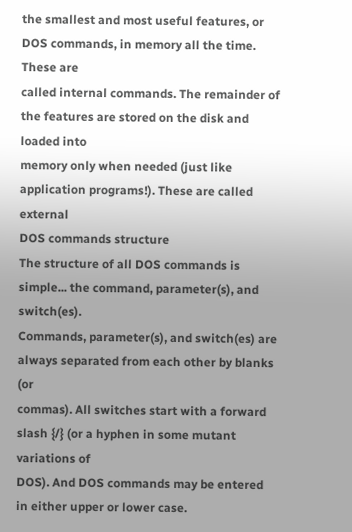the smallest and most useful features, or DOS commands, in memory all the time. These are
called internal commands. The remainder of the features are stored on the disk and loaded into
memory only when needed (just like application programs!). These are called external
DOS commands structure
The structure of all DOS commands is simple... the command, parameter(s), and switch(es).
Commands, parameter(s), and switch(es) are always separated from each other by blanks (or
commas). All switches start with a forward slash {/} (or a hyphen in some mutant variations of
DOS). And DOS commands may be entered in either upper or lower case.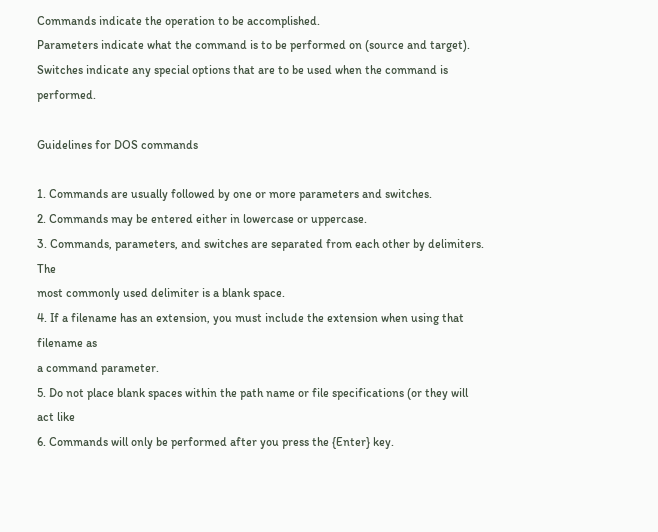Commands indicate the operation to be accomplished.
Parameters indicate what the command is to be performed on (source and target).
Switches indicate any special options that are to be used when the command is performed.

Guidelines for DOS commands

1. Commands are usually followed by one or more parameters and switches.
2. Commands may be entered either in lowercase or uppercase.
3. Commands, parameters, and switches are separated from each other by delimiters. The
most commonly used delimiter is a blank space.
4. If a filename has an extension, you must include the extension when using that filename as
a command parameter.
5. Do not place blank spaces within the path name or file specifications (or they will act like
6. Commands will only be performed after you press the {Enter} key.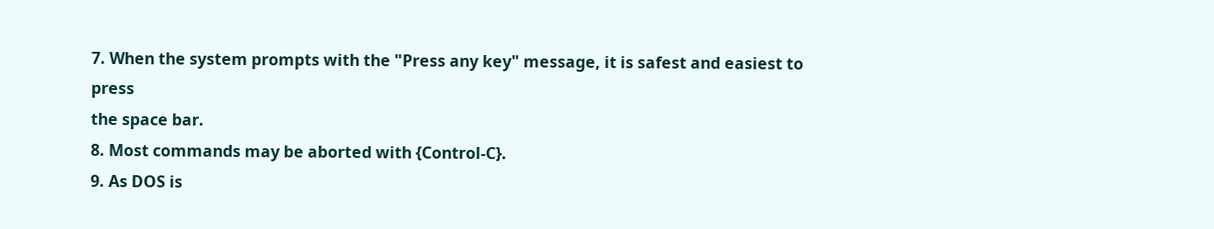7. When the system prompts with the "Press any key" message, it is safest and easiest to press
the space bar.
8. Most commands may be aborted with {Control-C}.
9. As DOS is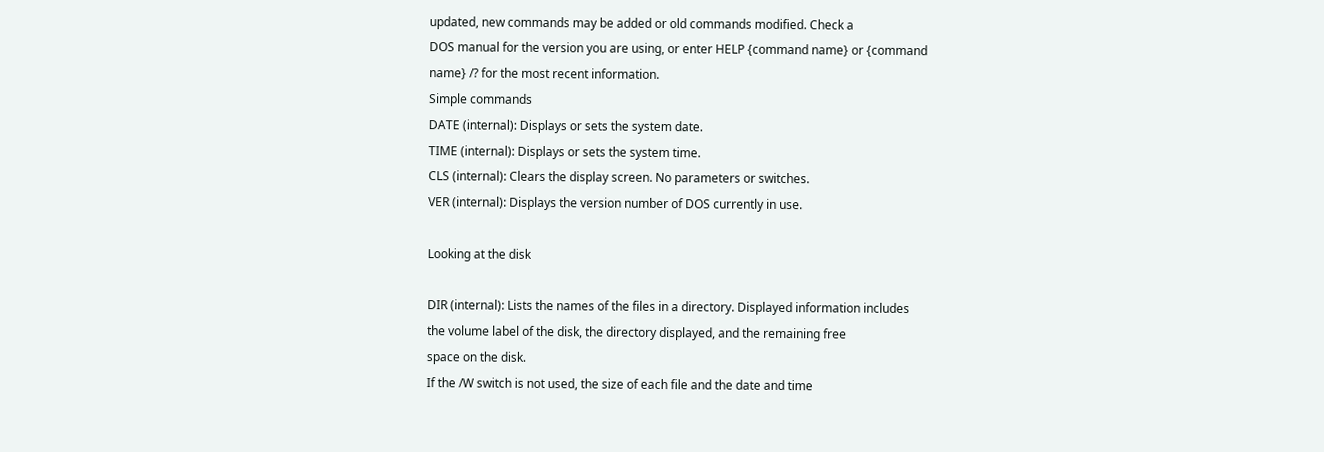updated, new commands may be added or old commands modified. Check a
DOS manual for the version you are using, or enter HELP {command name} or {command
name} /? for the most recent information.
Simple commands
DATE (internal): Displays or sets the system date.
TIME (internal): Displays or sets the system time.
CLS (internal): Clears the display screen. No parameters or switches.
VER (internal): Displays the version number of DOS currently in use.

Looking at the disk

DIR (internal): Lists the names of the files in a directory. Displayed information includes
the volume label of the disk, the directory displayed, and the remaining free
space on the disk.
If the /W switch is not used, the size of each file and the date and time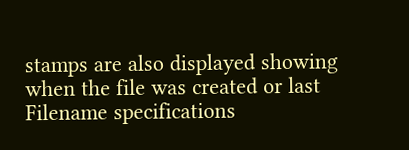stamps are also displayed showing when the file was created or last
Filename specifications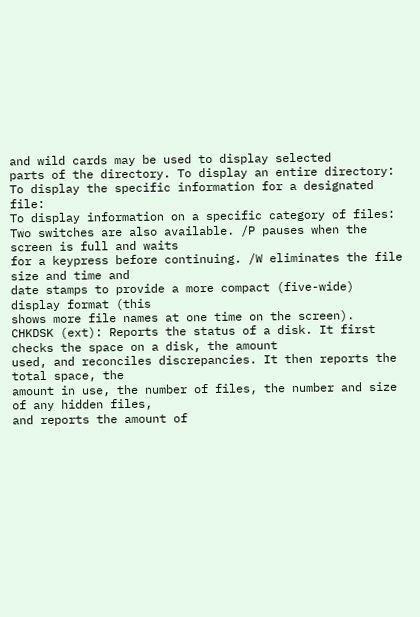and wild cards may be used to display selected
parts of the directory. To display an entire directory:
To display the specific information for a designated file:
To display information on a specific category of files:
Two switches are also available. /P pauses when the screen is full and waits
for a keypress before continuing. /W eliminates the file size and time and
date stamps to provide a more compact (five-wide) display format (this
shows more file names at one time on the screen).
CHKDSK (ext): Reports the status of a disk. It first checks the space on a disk, the amount
used, and reconciles discrepancies. It then reports the total space, the
amount in use, the number of files, the number and size of any hidden files,
and reports the amount of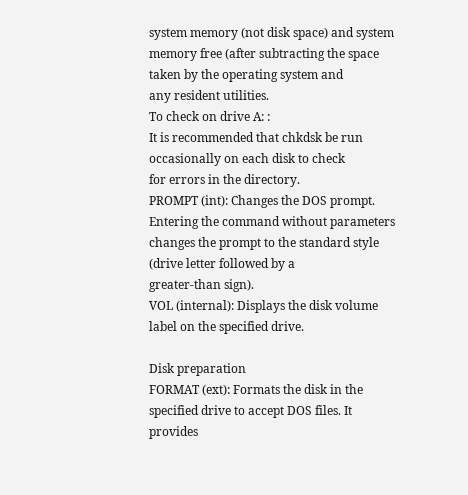system memory (not disk space) and system
memory free (after subtracting the space taken by the operating system and
any resident utilities.
To check on drive A: :
It is recommended that chkdsk be run occasionally on each disk to check
for errors in the directory.
PROMPT (int): Changes the DOS prompt. Entering the command without parameters
changes the prompt to the standard style (drive letter followed by a
greater-than sign).
VOL (internal): Displays the disk volume label on the specified drive.

Disk preparation
FORMAT (ext): Formats the disk in the specified drive to accept DOS files. It provides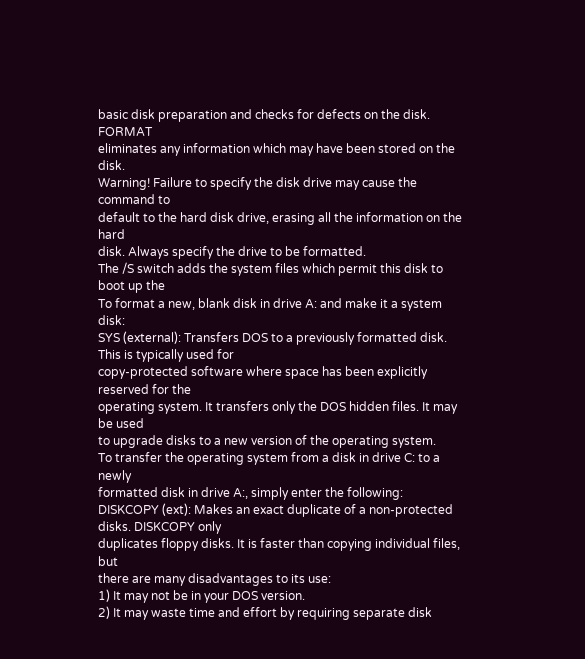basic disk preparation and checks for defects on the disk. FORMAT
eliminates any information which may have been stored on the disk.
Warning! Failure to specify the disk drive may cause the command to
default to the hard disk drive, erasing all the information on the hard
disk. Always specify the drive to be formatted.
The /S switch adds the system files which permit this disk to boot up the
To format a new, blank disk in drive A: and make it a system disk:
SYS (external): Transfers DOS to a previously formatted disk. This is typically used for
copy-protected software where space has been explicitly reserved for the
operating system. It transfers only the DOS hidden files. It may be used
to upgrade disks to a new version of the operating system.
To transfer the operating system from a disk in drive C: to a newly
formatted disk in drive A:, simply enter the following:
DISKCOPY (ext): Makes an exact duplicate of a non-protected disks. DISKCOPY only
duplicates floppy disks. It is faster than copying individual files, but
there are many disadvantages to its use:
1) It may not be in your DOS version.
2) It may waste time and effort by requiring separate disk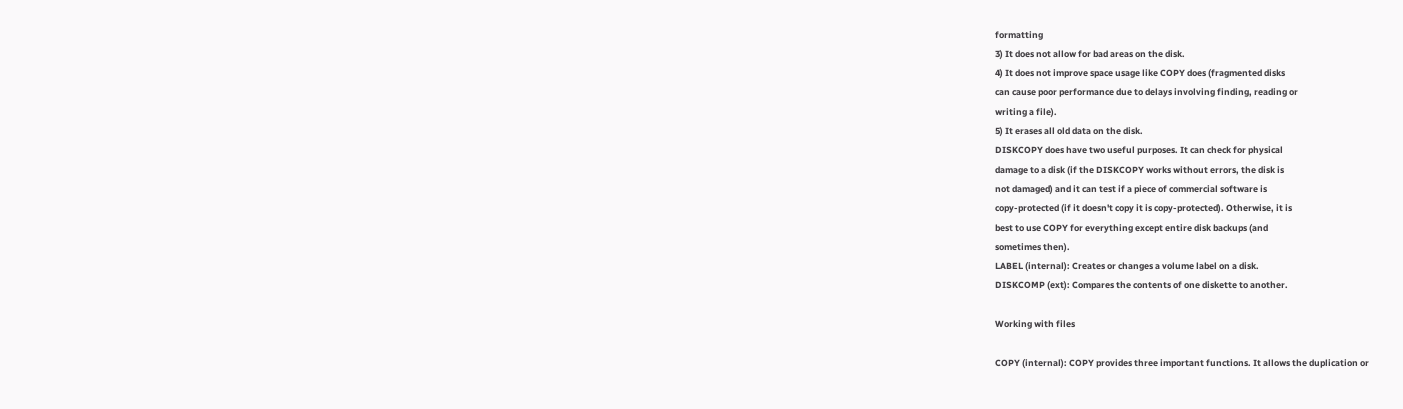formatting
3) It does not allow for bad areas on the disk.
4) It does not improve space usage like COPY does (fragmented disks
can cause poor performance due to delays involving finding, reading or
writing a file).
5) It erases all old data on the disk.
DISKCOPY does have two useful purposes. It can check for physical
damage to a disk (if the DISKCOPY works without errors, the disk is
not damaged) and it can test if a piece of commercial software is
copy-protected (if it doesn't copy it is copy-protected). Otherwise, it is
best to use COPY for everything except entire disk backups (and
sometimes then).
LABEL (internal): Creates or changes a volume label on a disk.
DISKCOMP (ext): Compares the contents of one diskette to another.

Working with files

COPY (internal): COPY provides three important functions. It allows the duplication or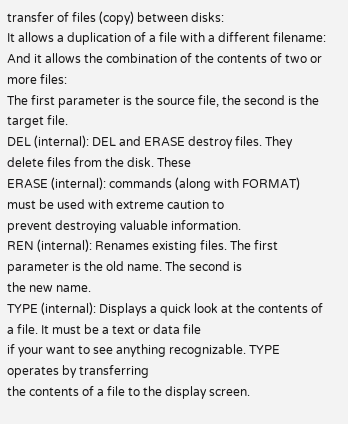transfer of files (copy) between disks:
It allows a duplication of a file with a different filename:
And it allows the combination of the contents of two or more files:
The first parameter is the source file, the second is the target file.
DEL (internal): DEL and ERASE destroy files. They delete files from the disk. These
ERASE (internal): commands (along with FORMAT) must be used with extreme caution to
prevent destroying valuable information.
REN (internal): Renames existing files. The first parameter is the old name. The second is
the new name.
TYPE (internal): Displays a quick look at the contents of a file. It must be a text or data file
if your want to see anything recognizable. TYPE operates by transferring
the contents of a file to the display screen.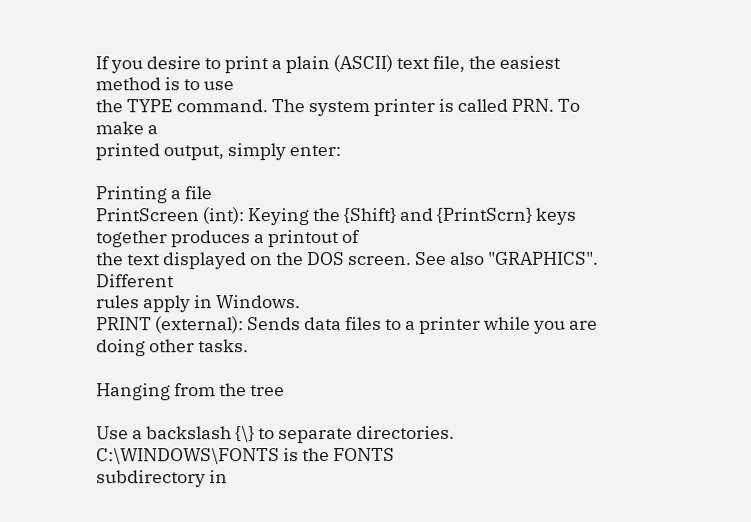If you desire to print a plain (ASCII) text file, the easiest method is to use
the TYPE command. The system printer is called PRN. To make a
printed output, simply enter:

Printing a file
PrintScreen (int): Keying the {Shift} and {PrintScrn} keys together produces a printout of
the text displayed on the DOS screen. See also "GRAPHICS". Different
rules apply in Windows.
PRINT (external): Sends data files to a printer while you are doing other tasks.

Hanging from the tree

Use a backslash {\} to separate directories. C:\WINDOWS\FONTS is the FONTS
subdirectory in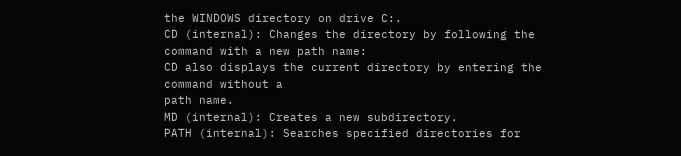the WINDOWS directory on drive C:.
CD (internal): Changes the directory by following the command with a new path name:
CD also displays the current directory by entering the command without a
path name.
MD (internal): Creates a new subdirectory.
PATH (internal): Searches specified directories for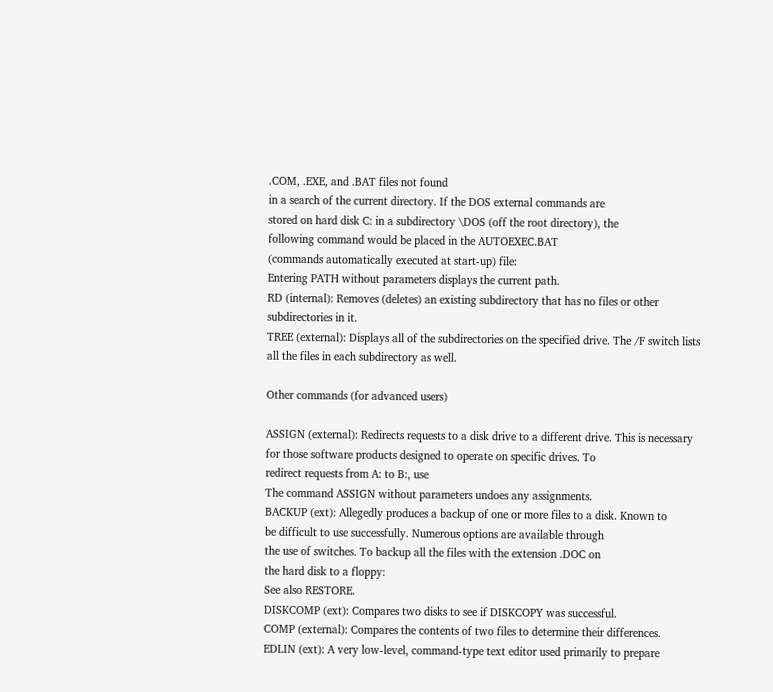.COM, .EXE, and .BAT files not found
in a search of the current directory. If the DOS external commands are
stored on hard disk C: in a subdirectory \DOS (off the root directory), the
following command would be placed in the AUTOEXEC.BAT
(commands automatically executed at start-up) file:
Entering PATH without parameters displays the current path.
RD (internal): Removes (deletes) an existing subdirectory that has no files or other
subdirectories in it.
TREE (external): Displays all of the subdirectories on the specified drive. The /F switch lists
all the files in each subdirectory as well.

Other commands (for advanced users)

ASSIGN (external): Redirects requests to a disk drive to a different drive. This is necessary
for those software products designed to operate on specific drives. To
redirect requests from A: to B:, use
The command ASSIGN without parameters undoes any assignments.
BACKUP (ext): Allegedly produces a backup of one or more files to a disk. Known to
be difficult to use successfully. Numerous options are available through
the use of switches. To backup all the files with the extension .DOC on
the hard disk to a floppy:
See also RESTORE.
DISKCOMP (ext): Compares two disks to see if DISKCOPY was successful.
COMP (external): Compares the contents of two files to determine their differences.
EDLIN (ext): A very low-level, command-type text editor used primarily to prepare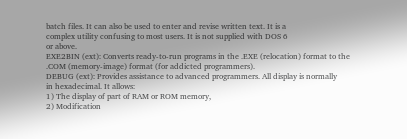batch files. It can also be used to enter and revise written text. It is a
complex utility confusing to most users. It is not supplied with DOS 6
or above.
EXE2BIN (ext): Converts ready-to-run programs in the .EXE (relocation) format to the
.COM (memory-image) format (for addicted programmers).
DEBUG (ext): Provides assistance to advanced programmers. All display is normally
in hexadecimal. It allows:
1) The display of part of RAM or ROM memory,
2) Modification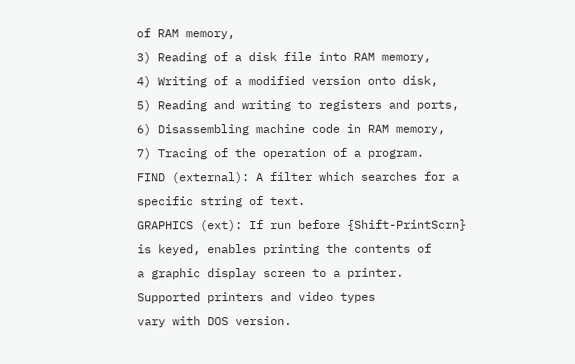of RAM memory,
3) Reading of a disk file into RAM memory,
4) Writing of a modified version onto disk,
5) Reading and writing to registers and ports,
6) Disassembling machine code in RAM memory,
7) Tracing of the operation of a program.
FIND (external): A filter which searches for a specific string of text.
GRAPHICS (ext): If run before {Shift-PrintScrn} is keyed, enables printing the contents of
a graphic display screen to a printer. Supported printers and video types
vary with DOS version.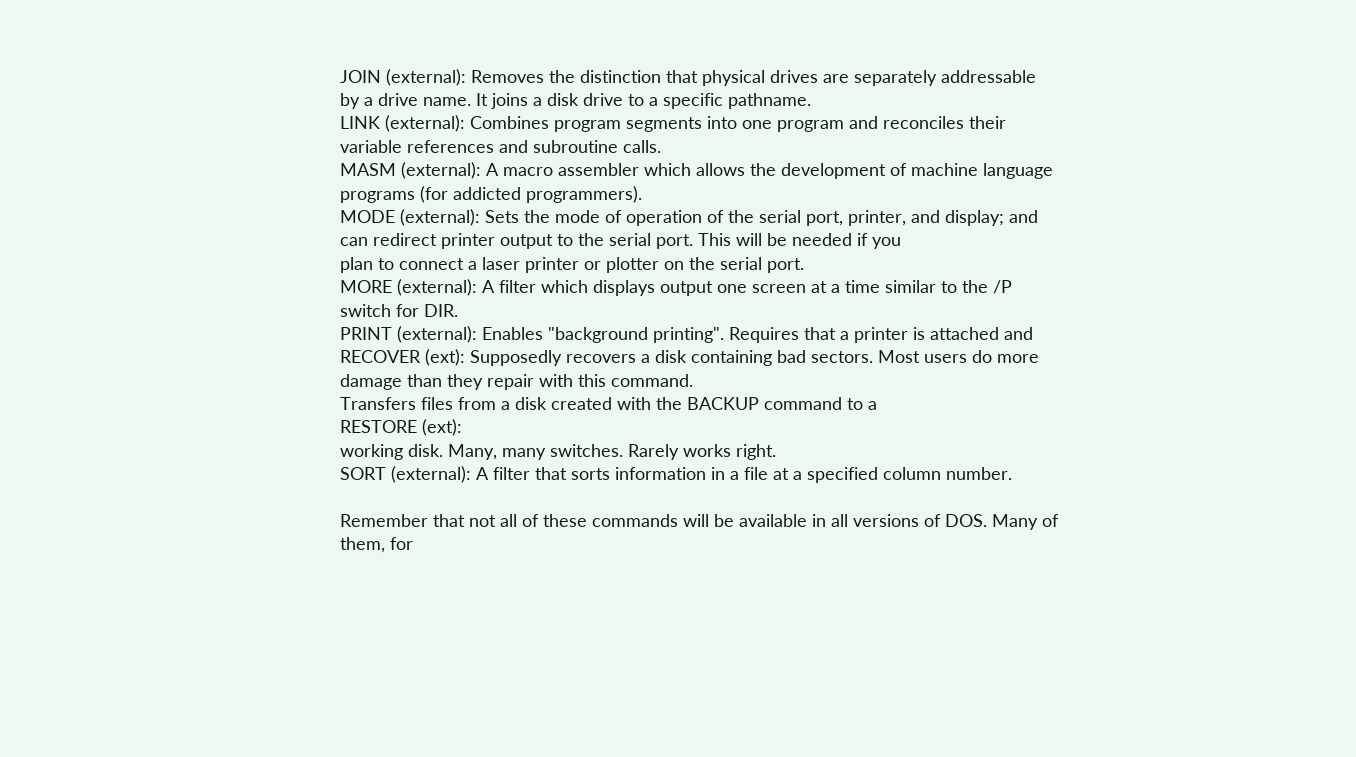JOIN (external): Removes the distinction that physical drives are separately addressable
by a drive name. It joins a disk drive to a specific pathname.
LINK (external): Combines program segments into one program and reconciles their
variable references and subroutine calls.
MASM (external): A macro assembler which allows the development of machine language
programs (for addicted programmers).
MODE (external): Sets the mode of operation of the serial port, printer, and display; and
can redirect printer output to the serial port. This will be needed if you
plan to connect a laser printer or plotter on the serial port.
MORE (external): A filter which displays output one screen at a time similar to the /P
switch for DIR.
PRINT (external): Enables "background printing". Requires that a printer is attached and
RECOVER (ext): Supposedly recovers a disk containing bad sectors. Most users do more
damage than they repair with this command.
Transfers files from a disk created with the BACKUP command to a
RESTORE (ext):
working disk. Many, many switches. Rarely works right.
SORT (external): A filter that sorts information in a file at a specified column number.

Remember that not all of these commands will be available in all versions of DOS. Many of
them, for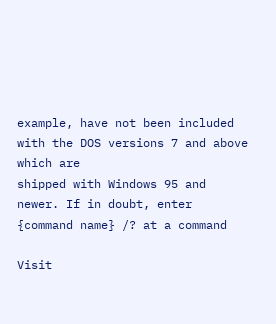example, have not been included with the DOS versions 7 and above which are
shipped with Windows 95 and newer. If in doubt, enter {command name} /? at a command

Visit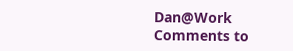Dan@Work Comments to